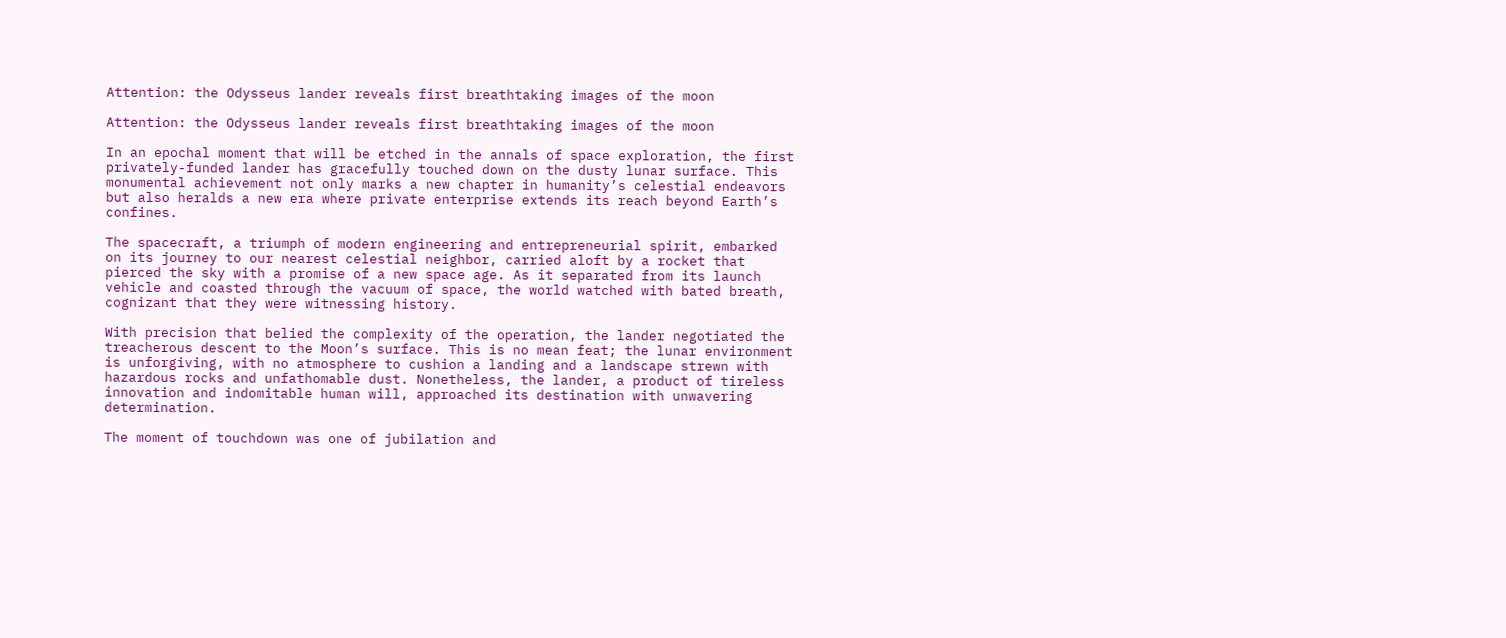Attention: the Odysseus lander reveals first breathtaking images of the moon

Attention: the Odysseus lander reveals first breathtaking images of the moon

In an epochal moment that will be etched in the annals of space exploration, the first privately-funded lander has gracefully touched down on the dusty lunar surface. This monumental achievement not only marks a new chapter in humanity’s celestial endeavors but also heralds a new era where private enterprise extends its reach beyond Earth’s confines.

The spacecraft, a triumph of modern engineering and entrepreneurial spirit, embarked on its journey to our nearest celestial neighbor, carried aloft by a rocket that pierced the sky with a promise of a new space age. As it separated from its launch vehicle and coasted through the vacuum of space, the world watched with bated breath, cognizant that they were witnessing history.

With precision that belied the complexity of the operation, the lander negotiated the treacherous descent to the Moon’s surface. This is no mean feat; the lunar environment is unforgiving, with no atmosphere to cushion a landing and a landscape strewn with hazardous rocks and unfathomable dust. Nonetheless, the lander, a product of tireless innovation and indomitable human will, approached its destination with unwavering determination.

The moment of touchdown was one of jubilation and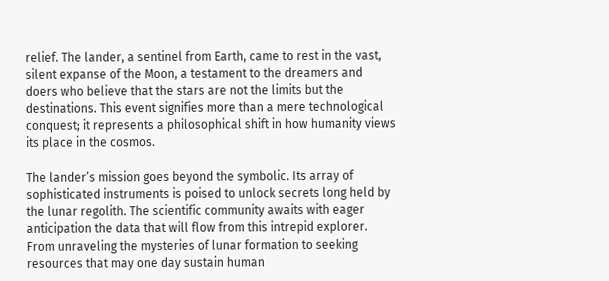relief. The lander, a sentinel from Earth, came to rest in the vast, silent expanse of the Moon, a testament to the dreamers and doers who believe that the stars are not the limits but the destinations. This event signifies more than a mere technological conquest; it represents a philosophical shift in how humanity views its place in the cosmos.

The lander’s mission goes beyond the symbolic. Its array of sophisticated instruments is poised to unlock secrets long held by the lunar regolith. The scientific community awaits with eager anticipation the data that will flow from this intrepid explorer. From unraveling the mysteries of lunar formation to seeking resources that may one day sustain human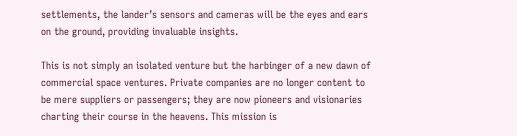settlements, the lander’s sensors and cameras will be the eyes and ears on the ground, providing invaluable insights.

This is not simply an isolated venture but the harbinger of a new dawn of commercial space ventures. Private companies are no longer content to be mere suppliers or passengers; they are now pioneers and visionaries charting their course in the heavens. This mission is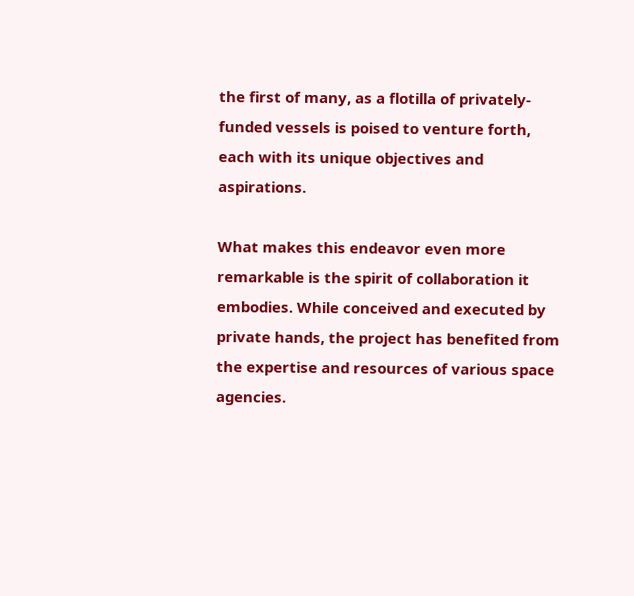the first of many, as a flotilla of privately-funded vessels is poised to venture forth, each with its unique objectives and aspirations.

What makes this endeavor even more remarkable is the spirit of collaboration it embodies. While conceived and executed by private hands, the project has benefited from the expertise and resources of various space agencies.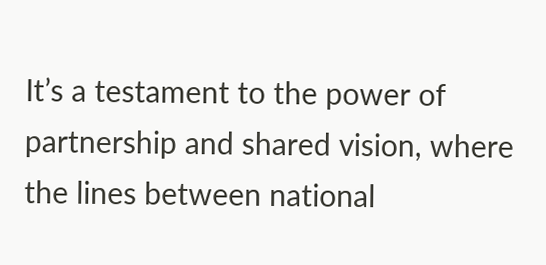It’s a testament to the power of partnership and shared vision, where the lines between national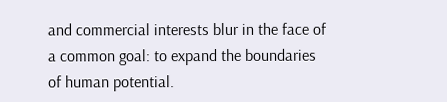and commercial interests blur in the face of a common goal: to expand the boundaries of human potential.